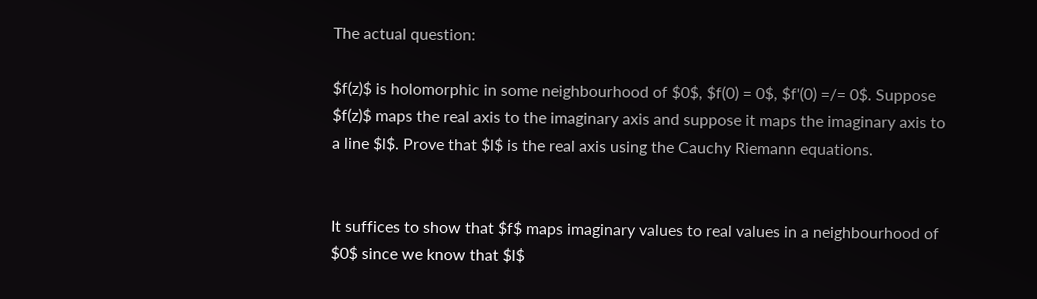The actual question:

$f(z)$ is holomorphic in some neighbourhood of $0$, $f(0) = 0$, $f'(0) =/= 0$. Suppose $f(z)$ maps the real axis to the imaginary axis and suppose it maps the imaginary axis to a line $l$. Prove that $l$ is the real axis using the Cauchy Riemann equations.


It suffices to show that $f$ maps imaginary values to real values in a neighbourhood of $0$ since we know that $l$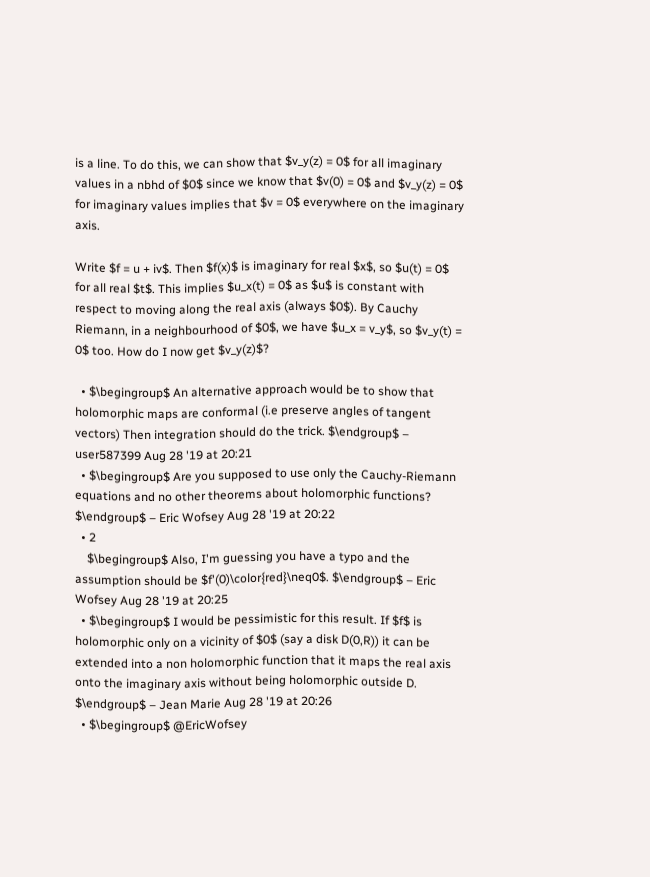is a line. To do this, we can show that $v_y(z) = 0$ for all imaginary values in a nbhd of $0$ since we know that $v(0) = 0$ and $v_y(z) = 0$ for imaginary values implies that $v = 0$ everywhere on the imaginary axis.

Write $f = u + iv$. Then $f(x)$ is imaginary for real $x$, so $u(t) = 0$ for all real $t$. This implies $u_x(t) = 0$ as $u$ is constant with respect to moving along the real axis (always $0$). By Cauchy Riemann, in a neighbourhood of $0$, we have $u_x = v_y$, so $v_y(t) = 0$ too. How do I now get $v_y(z)$?

  • $\begingroup$ An alternative approach would be to show that holomorphic maps are conformal (i.e preserve angles of tangent vectors) Then integration should do the trick. $\endgroup$ – user587399 Aug 28 '19 at 20:21
  • $\begingroup$ Are you supposed to use only the Cauchy-Riemann equations and no other theorems about holomorphic functions? $\endgroup$ – Eric Wofsey Aug 28 '19 at 20:22
  • 2
    $\begingroup$ Also, I'm guessing you have a typo and the assumption should be $f'(0)\color{red}\neq0$. $\endgroup$ – Eric Wofsey Aug 28 '19 at 20:25
  • $\begingroup$ I would be pessimistic for this result. If $f$ is holomorphic only on a vicinity of $0$ (say a disk D(0,R)) it can be extended into a non holomorphic function that it maps the real axis onto the imaginary axis without being holomorphic outside D. $\endgroup$ – Jean Marie Aug 28 '19 at 20:26
  • $\begingroup$ @EricWofsey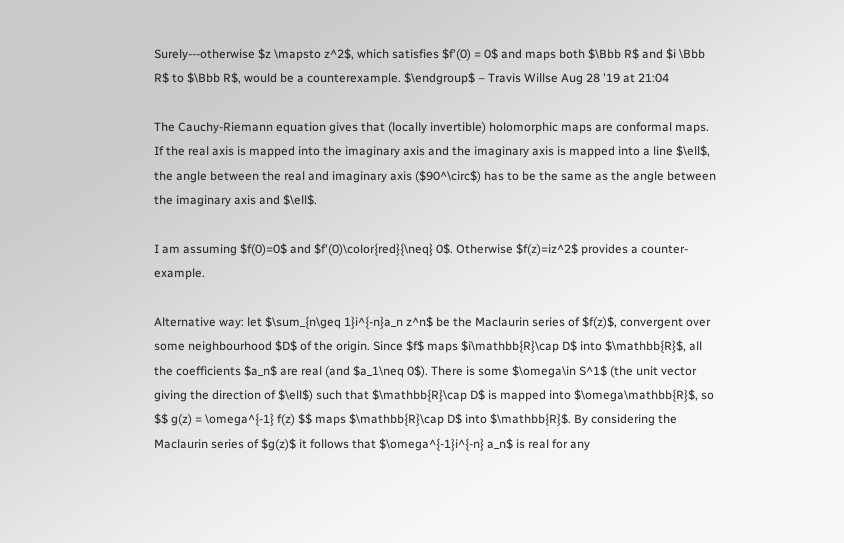Surely---otherwise $z \mapsto z^2$, which satisfies $f'(0) = 0$ and maps both $\Bbb R$ and $i \Bbb R$ to $\Bbb R$, would be a counterexample. $\endgroup$ – Travis Willse Aug 28 '19 at 21:04

The Cauchy-Riemann equation gives that (locally invertible) holomorphic maps are conformal maps. If the real axis is mapped into the imaginary axis and the imaginary axis is mapped into a line $\ell$, the angle between the real and imaginary axis ($90^\circ$) has to be the same as the angle between the imaginary axis and $\ell$.

I am assuming $f(0)=0$ and $f'(0)\color{red}{\neq} 0$. Otherwise $f(z)=iz^2$ provides a counter-example.

Alternative way: let $\sum_{n\geq 1}i^{-n}a_n z^n$ be the Maclaurin series of $f(z)$, convergent over some neighbourhood $D$ of the origin. Since $f$ maps $i\mathbb{R}\cap D$ into $\mathbb{R}$, all the coefficients $a_n$ are real (and $a_1\neq 0$). There is some $\omega\in S^1$ (the unit vector giving the direction of $\ell$) such that $\mathbb{R}\cap D$ is mapped into $\omega\mathbb{R}$, so $$ g(z) = \omega^{-1} f(z) $$ maps $\mathbb{R}\cap D$ into $\mathbb{R}$. By considering the Maclaurin series of $g(z)$ it follows that $\omega^{-1}i^{-n} a_n$ is real for any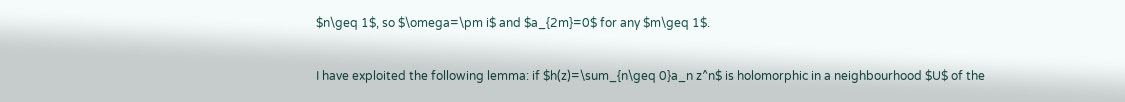$n\geq 1$, so $\omega=\pm i$ and $a_{2m}=0$ for any $m\geq 1$.

I have exploited the following lemma: if $h(z)=\sum_{n\geq 0}a_n z^n$ is holomorphic in a neighbourhood $U$ of the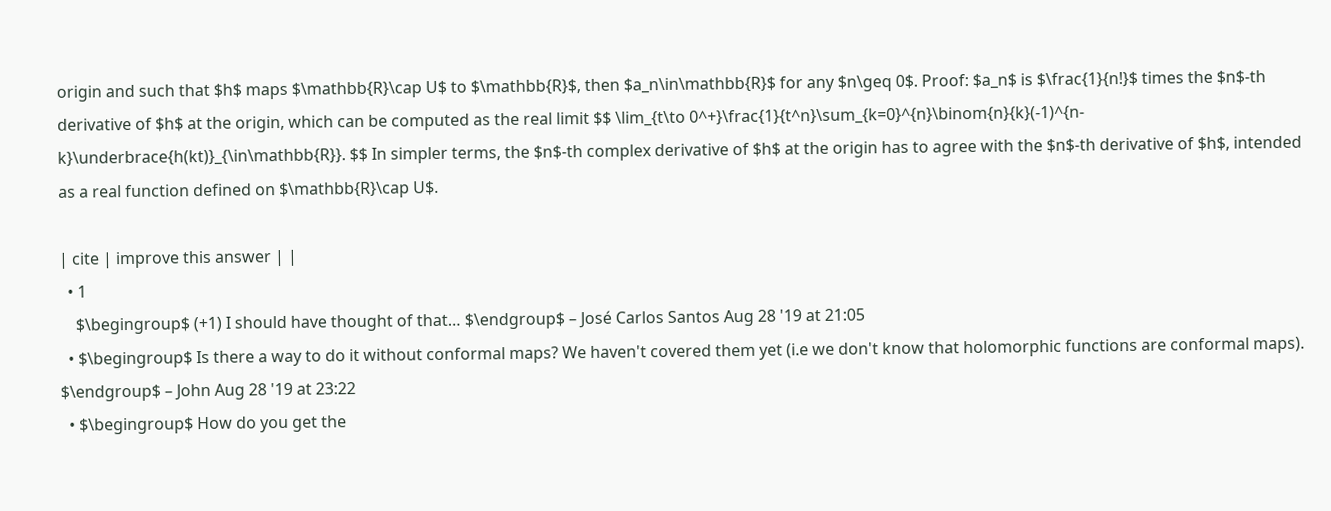origin and such that $h$ maps $\mathbb{R}\cap U$ to $\mathbb{R}$, then $a_n\in\mathbb{R}$ for any $n\geq 0$. Proof: $a_n$ is $\frac{1}{n!}$ times the $n$-th derivative of $h$ at the origin, which can be computed as the real limit $$ \lim_{t\to 0^+}\frac{1}{t^n}\sum_{k=0}^{n}\binom{n}{k}(-1)^{n-k}\underbrace{h(kt)}_{\in\mathbb{R}}. $$ In simpler terms, the $n$-th complex derivative of $h$ at the origin has to agree with the $n$-th derivative of $h$, intended as a real function defined on $\mathbb{R}\cap U$.

| cite | improve this answer | |
  • 1
    $\begingroup$ (+1) I should have thought of that… $\endgroup$ – José Carlos Santos Aug 28 '19 at 21:05
  • $\begingroup$ Is there a way to do it without conformal maps? We haven't covered them yet (i.e we don't know that holomorphic functions are conformal maps). $\endgroup$ – John Aug 28 '19 at 23:22
  • $\begingroup$ How do you get the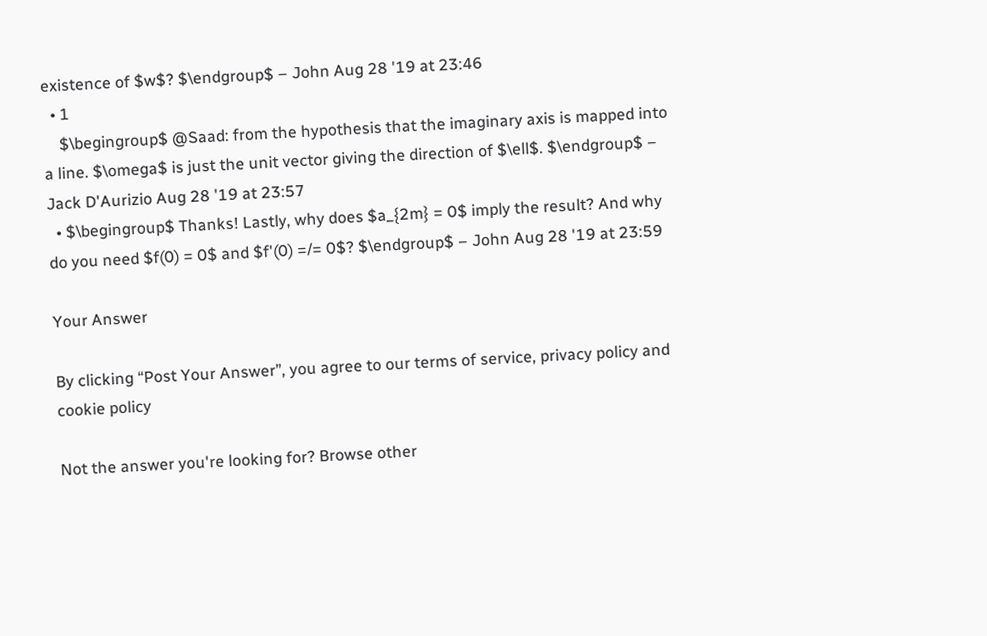existence of $w$? $\endgroup$ – John Aug 28 '19 at 23:46
  • 1
    $\begingroup$ @Saad: from the hypothesis that the imaginary axis is mapped into a line. $\omega$ is just the unit vector giving the direction of $\ell$. $\endgroup$ – Jack D'Aurizio Aug 28 '19 at 23:57
  • $\begingroup$ Thanks! Lastly, why does $a_{2m} = 0$ imply the result? And why do you need $f(0) = 0$ and $f'(0) =/= 0$? $\endgroup$ – John Aug 28 '19 at 23:59

Your Answer

By clicking “Post Your Answer”, you agree to our terms of service, privacy policy and cookie policy

Not the answer you're looking for? Browse other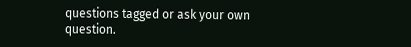questions tagged or ask your own question.